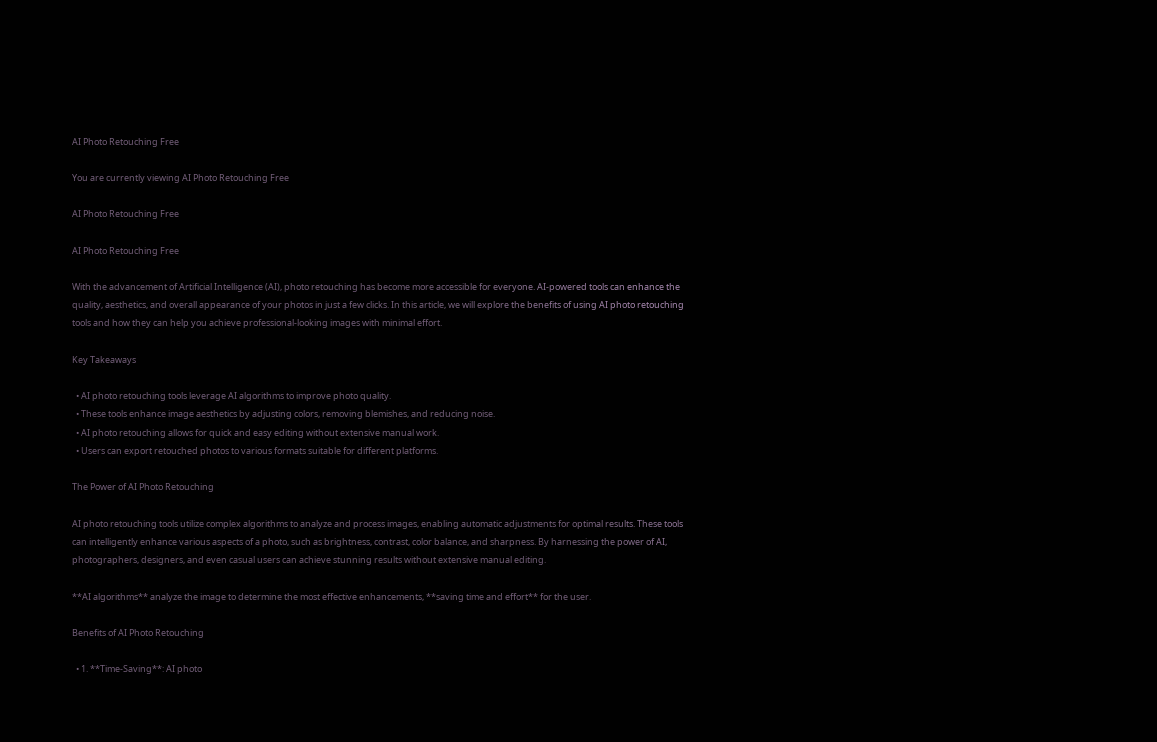AI Photo Retouching Free

You are currently viewing AI Photo Retouching Free

AI Photo Retouching Free

AI Photo Retouching Free

With the advancement of Artificial Intelligence (AI), photo retouching has become more accessible for everyone. AI-powered tools can enhance the quality, aesthetics, and overall appearance of your photos in just a few clicks. In this article, we will explore the benefits of using AI photo retouching tools and how they can help you achieve professional-looking images with minimal effort.

Key Takeaways

  • AI photo retouching tools leverage AI algorithms to improve photo quality.
  • These tools enhance image aesthetics by adjusting colors, removing blemishes, and reducing noise.
  • AI photo retouching allows for quick and easy editing without extensive manual work.
  • Users can export retouched photos to various formats suitable for different platforms.

The Power of AI Photo Retouching

AI photo retouching tools utilize complex algorithms to analyze and process images, enabling automatic adjustments for optimal results. These tools can intelligently enhance various aspects of a photo, such as brightness, contrast, color balance, and sharpness. By harnessing the power of AI, photographers, designers, and even casual users can achieve stunning results without extensive manual editing.

**AI algorithms** analyze the image to determine the most effective enhancements, **saving time and effort** for the user.

Benefits of AI Photo Retouching

  • 1. **Time-Saving**: AI photo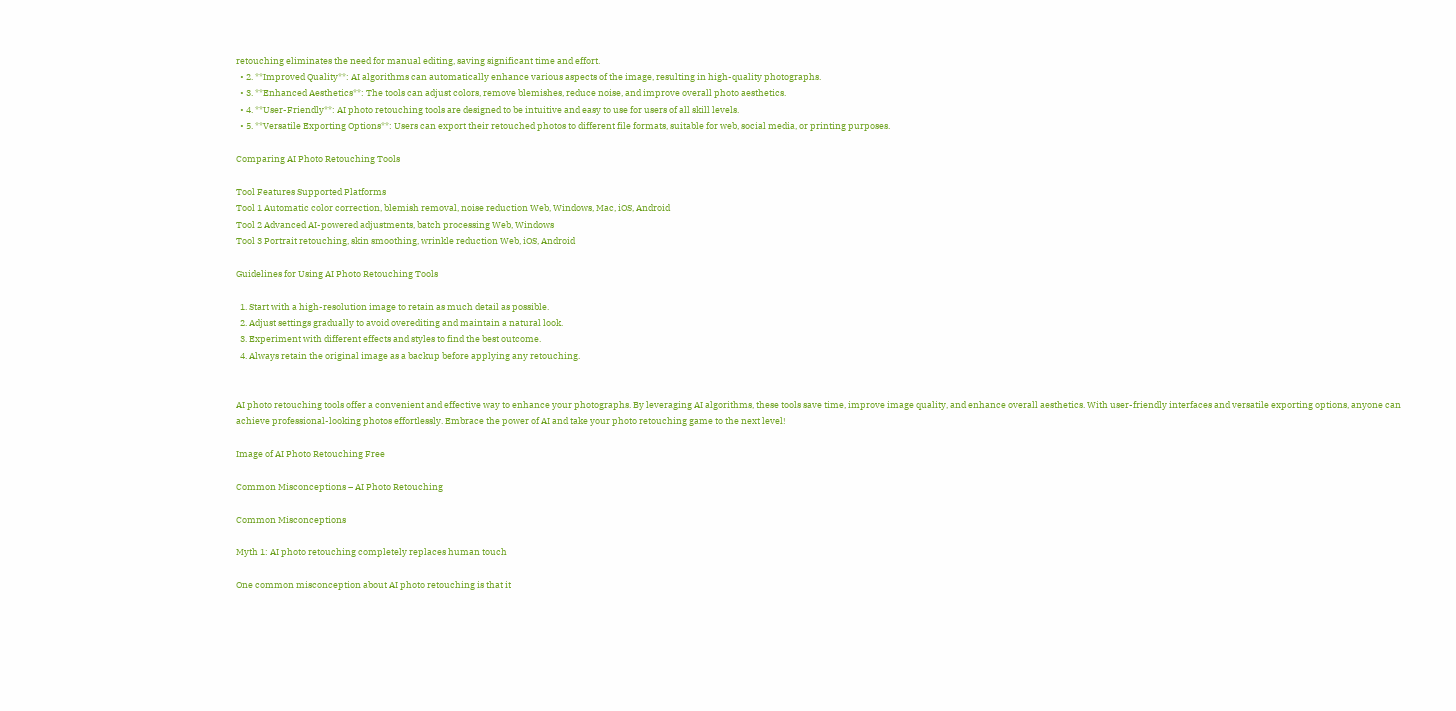retouching eliminates the need for manual editing, saving significant time and effort.
  • 2. **Improved Quality**: AI algorithms can automatically enhance various aspects of the image, resulting in high-quality photographs.
  • 3. **Enhanced Aesthetics**: The tools can adjust colors, remove blemishes, reduce noise, and improve overall photo aesthetics.
  • 4. **User-Friendly**: AI photo retouching tools are designed to be intuitive and easy to use for users of all skill levels.
  • 5. **Versatile Exporting Options**: Users can export their retouched photos to different file formats, suitable for web, social media, or printing purposes.

Comparing AI Photo Retouching Tools

Tool Features Supported Platforms
Tool 1 Automatic color correction, blemish removal, noise reduction Web, Windows, Mac, iOS, Android
Tool 2 Advanced AI-powered adjustments, batch processing Web, Windows
Tool 3 Portrait retouching, skin smoothing, wrinkle reduction Web, iOS, Android

Guidelines for Using AI Photo Retouching Tools

  1. Start with a high-resolution image to retain as much detail as possible.
  2. Adjust settings gradually to avoid overediting and maintain a natural look.
  3. Experiment with different effects and styles to find the best outcome.
  4. Always retain the original image as a backup before applying any retouching.


AI photo retouching tools offer a convenient and effective way to enhance your photographs. By leveraging AI algorithms, these tools save time, improve image quality, and enhance overall aesthetics. With user-friendly interfaces and versatile exporting options, anyone can achieve professional-looking photos effortlessly. Embrace the power of AI and take your photo retouching game to the next level!

Image of AI Photo Retouching Free

Common Misconceptions – AI Photo Retouching

Common Misconceptions

Myth 1: AI photo retouching completely replaces human touch

One common misconception about AI photo retouching is that it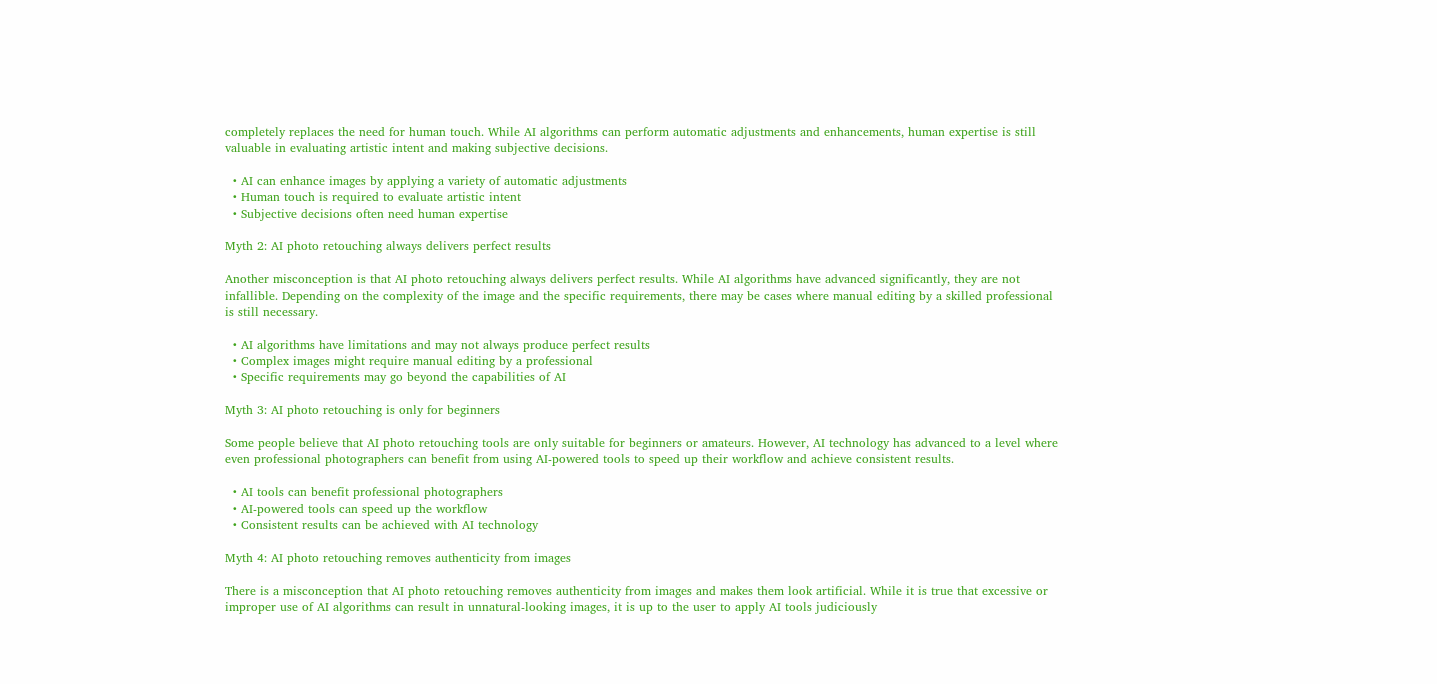completely replaces the need for human touch. While AI algorithms can perform automatic adjustments and enhancements, human expertise is still valuable in evaluating artistic intent and making subjective decisions.

  • AI can enhance images by applying a variety of automatic adjustments
  • Human touch is required to evaluate artistic intent
  • Subjective decisions often need human expertise

Myth 2: AI photo retouching always delivers perfect results

Another misconception is that AI photo retouching always delivers perfect results. While AI algorithms have advanced significantly, they are not infallible. Depending on the complexity of the image and the specific requirements, there may be cases where manual editing by a skilled professional is still necessary.

  • AI algorithms have limitations and may not always produce perfect results
  • Complex images might require manual editing by a professional
  • Specific requirements may go beyond the capabilities of AI

Myth 3: AI photo retouching is only for beginners

Some people believe that AI photo retouching tools are only suitable for beginners or amateurs. However, AI technology has advanced to a level where even professional photographers can benefit from using AI-powered tools to speed up their workflow and achieve consistent results.

  • AI tools can benefit professional photographers
  • AI-powered tools can speed up the workflow
  • Consistent results can be achieved with AI technology

Myth 4: AI photo retouching removes authenticity from images

There is a misconception that AI photo retouching removes authenticity from images and makes them look artificial. While it is true that excessive or improper use of AI algorithms can result in unnatural-looking images, it is up to the user to apply AI tools judiciously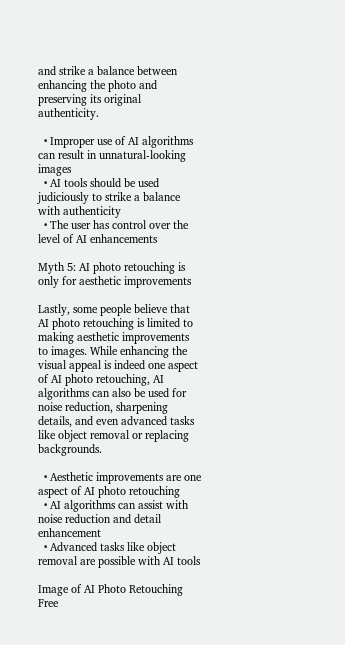and strike a balance between enhancing the photo and preserving its original authenticity.

  • Improper use of AI algorithms can result in unnatural-looking images
  • AI tools should be used judiciously to strike a balance with authenticity
  • The user has control over the level of AI enhancements

Myth 5: AI photo retouching is only for aesthetic improvements

Lastly, some people believe that AI photo retouching is limited to making aesthetic improvements to images. While enhancing the visual appeal is indeed one aspect of AI photo retouching, AI algorithms can also be used for noise reduction, sharpening details, and even advanced tasks like object removal or replacing backgrounds.

  • Aesthetic improvements are one aspect of AI photo retouching
  • AI algorithms can assist with noise reduction and detail enhancement
  • Advanced tasks like object removal are possible with AI tools

Image of AI Photo Retouching Free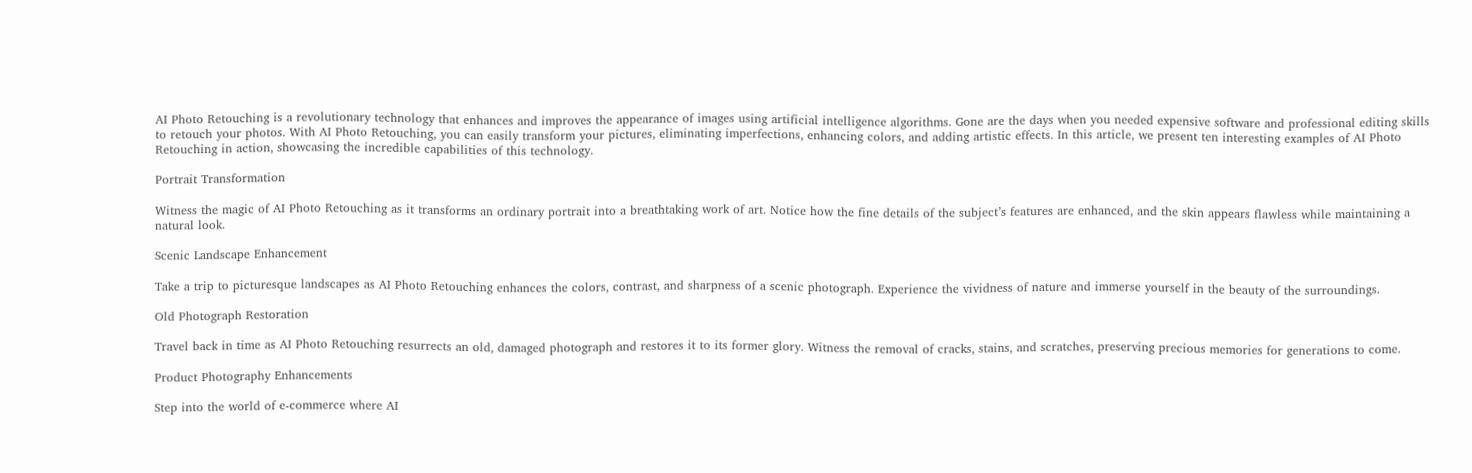AI Photo Retouching is a revolutionary technology that enhances and improves the appearance of images using artificial intelligence algorithms. Gone are the days when you needed expensive software and professional editing skills to retouch your photos. With AI Photo Retouching, you can easily transform your pictures, eliminating imperfections, enhancing colors, and adding artistic effects. In this article, we present ten interesting examples of AI Photo Retouching in action, showcasing the incredible capabilities of this technology.

Portrait Transformation

Witness the magic of AI Photo Retouching as it transforms an ordinary portrait into a breathtaking work of art. Notice how the fine details of the subject’s features are enhanced, and the skin appears flawless while maintaining a natural look.

Scenic Landscape Enhancement

Take a trip to picturesque landscapes as AI Photo Retouching enhances the colors, contrast, and sharpness of a scenic photograph. Experience the vividness of nature and immerse yourself in the beauty of the surroundings.

Old Photograph Restoration

Travel back in time as AI Photo Retouching resurrects an old, damaged photograph and restores it to its former glory. Witness the removal of cracks, stains, and scratches, preserving precious memories for generations to come.

Product Photography Enhancements

Step into the world of e-commerce where AI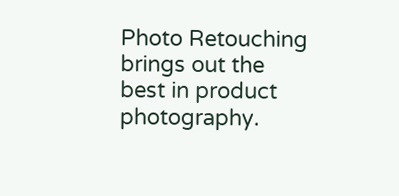Photo Retouching brings out the best in product photography.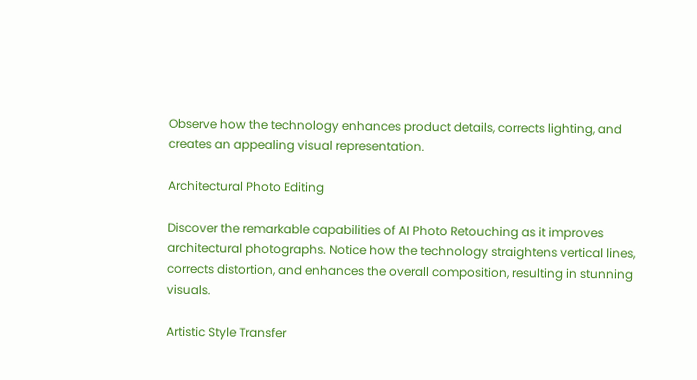Observe how the technology enhances product details, corrects lighting, and creates an appealing visual representation.

Architectural Photo Editing

Discover the remarkable capabilities of AI Photo Retouching as it improves architectural photographs. Notice how the technology straightens vertical lines, corrects distortion, and enhances the overall composition, resulting in stunning visuals.

Artistic Style Transfer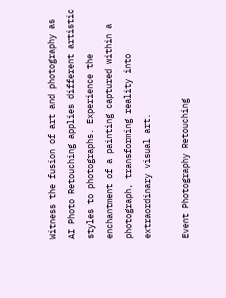Witness the fusion of art and photography as AI Photo Retouching applies different artistic styles to photographs. Experience the enchantment of a painting captured within a photograph, transforming reality into extraordinary visual art.

Event Photography Retouching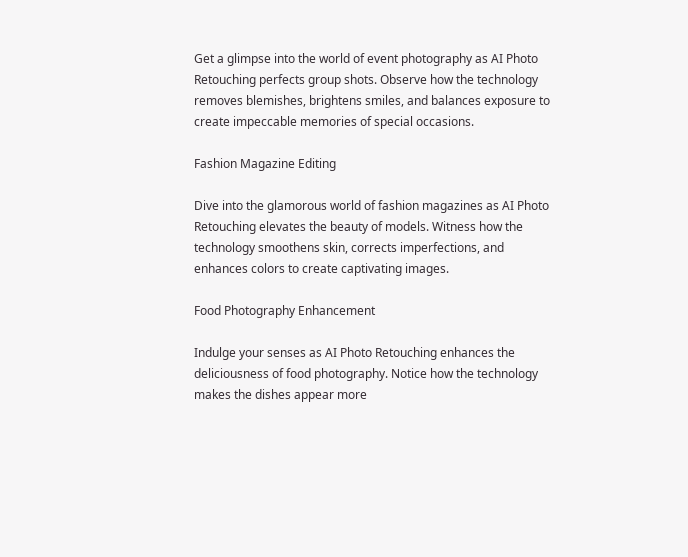Get a glimpse into the world of event photography as AI Photo Retouching perfects group shots. Observe how the technology removes blemishes, brightens smiles, and balances exposure to create impeccable memories of special occasions.

Fashion Magazine Editing

Dive into the glamorous world of fashion magazines as AI Photo Retouching elevates the beauty of models. Witness how the technology smoothens skin, corrects imperfections, and enhances colors to create captivating images.

Food Photography Enhancement

Indulge your senses as AI Photo Retouching enhances the deliciousness of food photography. Notice how the technology makes the dishes appear more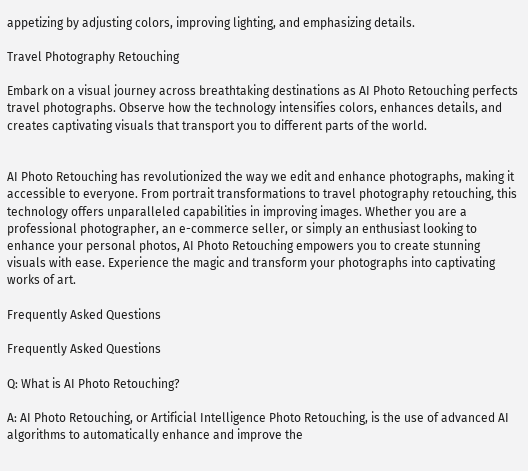appetizing by adjusting colors, improving lighting, and emphasizing details.

Travel Photography Retouching

Embark on a visual journey across breathtaking destinations as AI Photo Retouching perfects travel photographs. Observe how the technology intensifies colors, enhances details, and creates captivating visuals that transport you to different parts of the world.


AI Photo Retouching has revolutionized the way we edit and enhance photographs, making it accessible to everyone. From portrait transformations to travel photography retouching, this technology offers unparalleled capabilities in improving images. Whether you are a professional photographer, an e-commerce seller, or simply an enthusiast looking to enhance your personal photos, AI Photo Retouching empowers you to create stunning visuals with ease. Experience the magic and transform your photographs into captivating works of art.

Frequently Asked Questions

Frequently Asked Questions

Q: What is AI Photo Retouching?

A: AI Photo Retouching, or Artificial Intelligence Photo Retouching, is the use of advanced AI algorithms to automatically enhance and improve the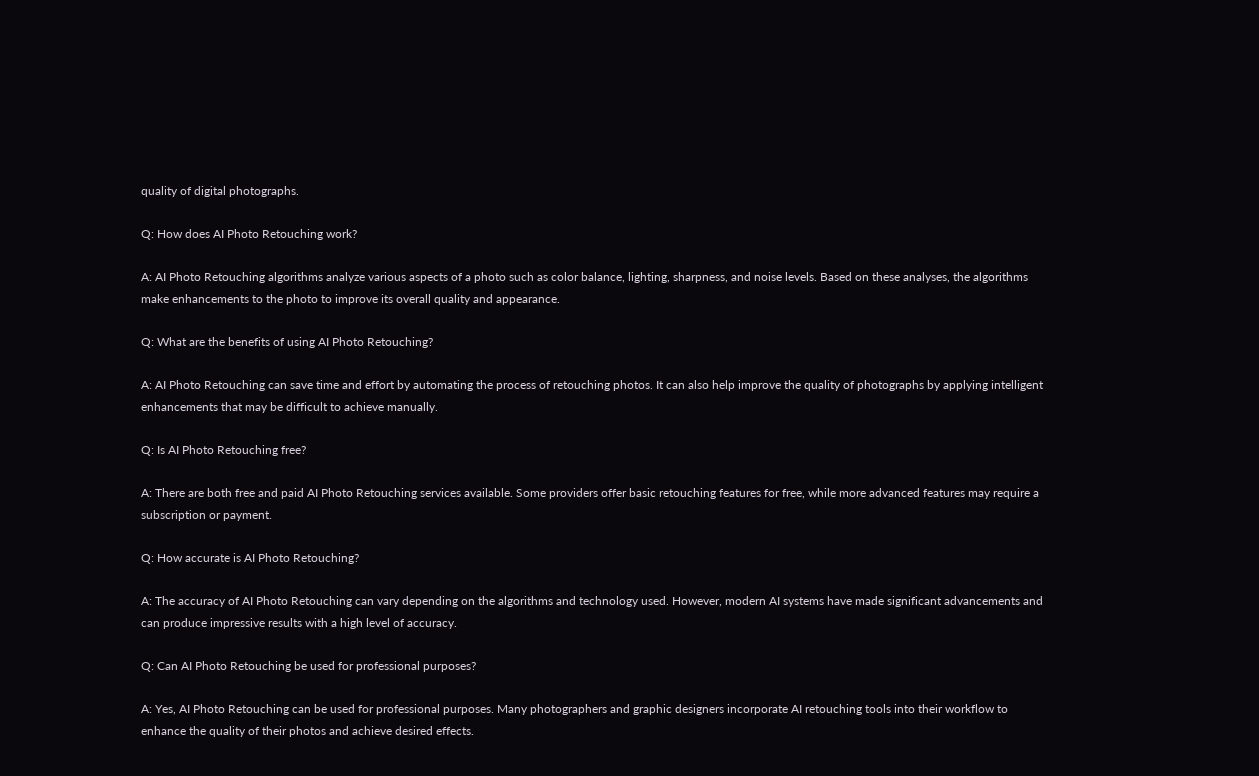quality of digital photographs.

Q: How does AI Photo Retouching work?

A: AI Photo Retouching algorithms analyze various aspects of a photo such as color balance, lighting, sharpness, and noise levels. Based on these analyses, the algorithms make enhancements to the photo to improve its overall quality and appearance.

Q: What are the benefits of using AI Photo Retouching?

A: AI Photo Retouching can save time and effort by automating the process of retouching photos. It can also help improve the quality of photographs by applying intelligent enhancements that may be difficult to achieve manually.

Q: Is AI Photo Retouching free?

A: There are both free and paid AI Photo Retouching services available. Some providers offer basic retouching features for free, while more advanced features may require a subscription or payment.

Q: How accurate is AI Photo Retouching?

A: The accuracy of AI Photo Retouching can vary depending on the algorithms and technology used. However, modern AI systems have made significant advancements and can produce impressive results with a high level of accuracy.

Q: Can AI Photo Retouching be used for professional purposes?

A: Yes, AI Photo Retouching can be used for professional purposes. Many photographers and graphic designers incorporate AI retouching tools into their workflow to enhance the quality of their photos and achieve desired effects.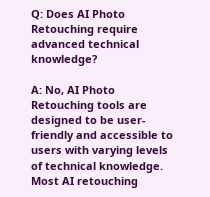Q: Does AI Photo Retouching require advanced technical knowledge?

A: No, AI Photo Retouching tools are designed to be user-friendly and accessible to users with varying levels of technical knowledge. Most AI retouching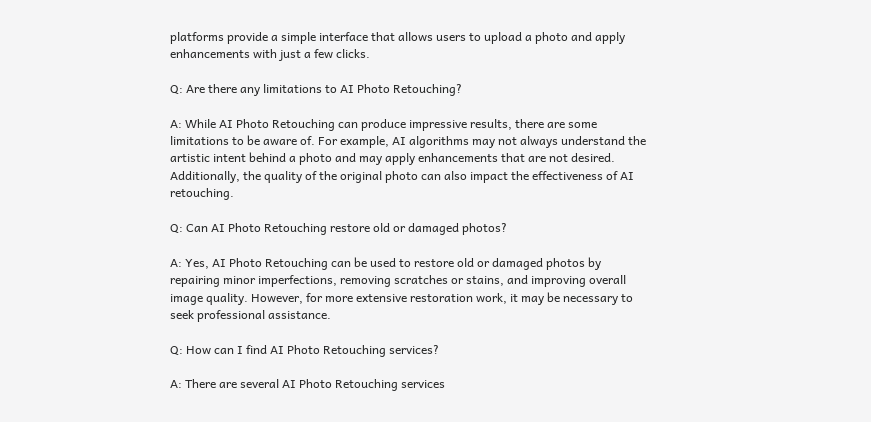platforms provide a simple interface that allows users to upload a photo and apply enhancements with just a few clicks.

Q: Are there any limitations to AI Photo Retouching?

A: While AI Photo Retouching can produce impressive results, there are some limitations to be aware of. For example, AI algorithms may not always understand the artistic intent behind a photo and may apply enhancements that are not desired. Additionally, the quality of the original photo can also impact the effectiveness of AI retouching.

Q: Can AI Photo Retouching restore old or damaged photos?

A: Yes, AI Photo Retouching can be used to restore old or damaged photos by repairing minor imperfections, removing scratches or stains, and improving overall image quality. However, for more extensive restoration work, it may be necessary to seek professional assistance.

Q: How can I find AI Photo Retouching services?

A: There are several AI Photo Retouching services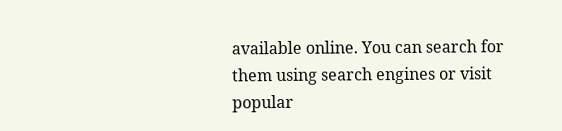available online. You can search for them using search engines or visit popular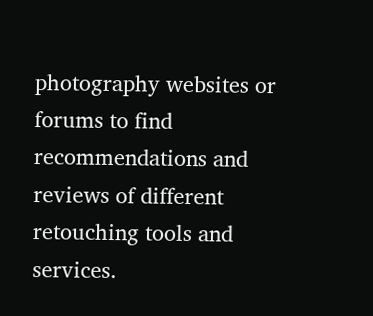photography websites or forums to find recommendations and reviews of different retouching tools and services.